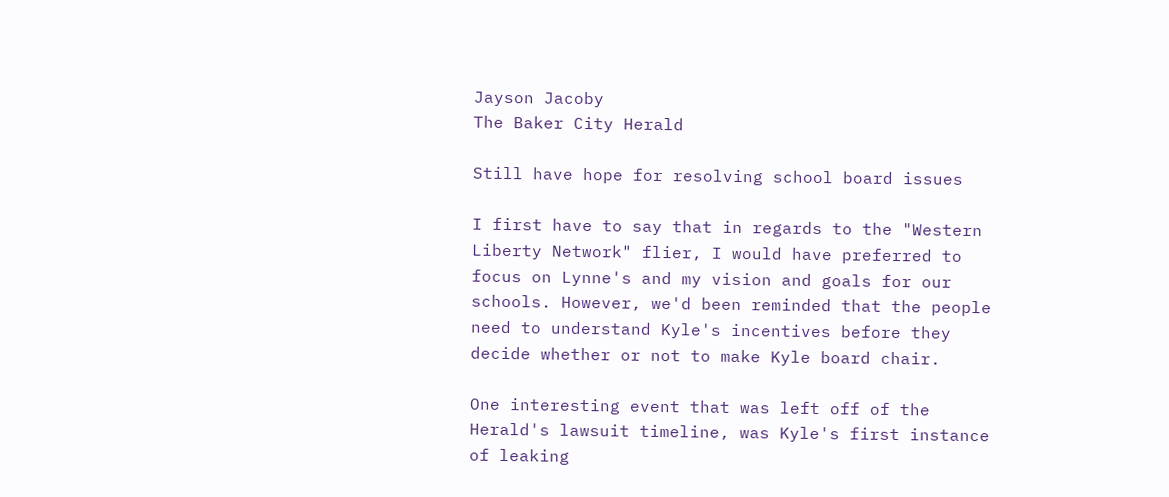Jayson Jacoby
The Baker City Herald

Still have hope for resolving school board issues

I first have to say that in regards to the "Western Liberty Network" flier, I would have preferred to focus on Lynne's and my vision and goals for our schools. However, we'd been reminded that the people need to understand Kyle's incentives before they decide whether or not to make Kyle board chair.

One interesting event that was left off of the Herald's lawsuit timeline, was Kyle's first instance of leaking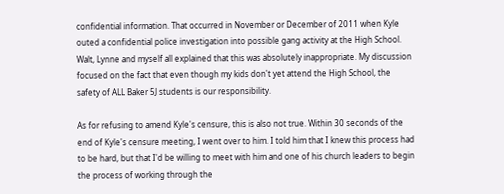confidential information. That occurred in November or December of 2011 when Kyle outed a confidential police investigation into possible gang activity at the High School. Walt, Lynne and myself all explained that this was absolutely inappropriate. My discussion focused on the fact that even though my kids don't yet attend the High School, the safety of ALL Baker 5J students is our responsibility.

As for refusing to amend Kyle's censure, this is also not true. Within 30 seconds of the end of Kyle's censure meeting, I went over to him. I told him that I knew this process had to be hard, but that I'd be willing to meet with him and one of his church leaders to begin the process of working through the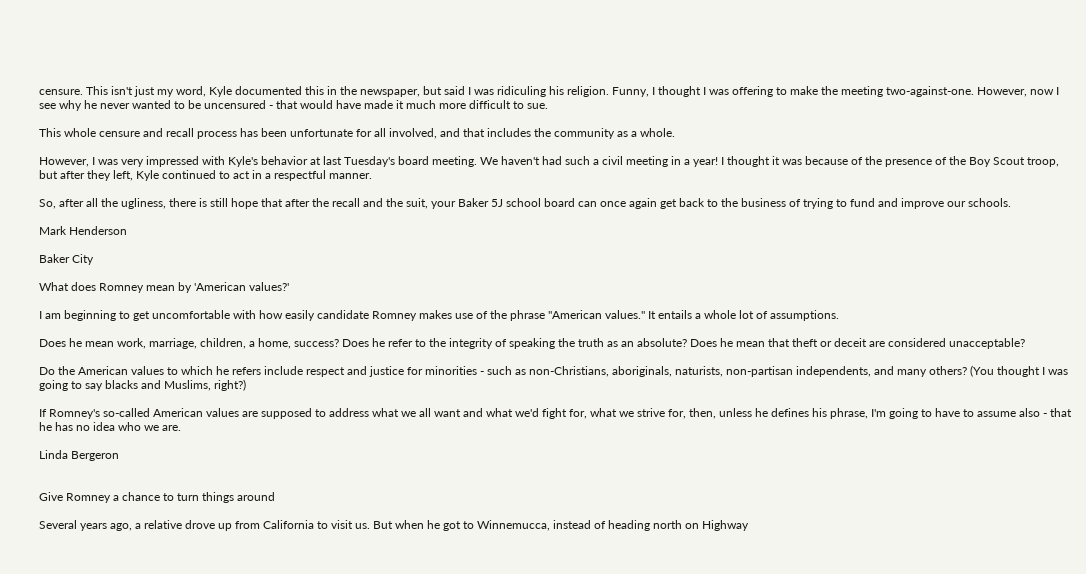censure. This isn't just my word, Kyle documented this in the newspaper, but said I was ridiculing his religion. Funny, I thought I was offering to make the meeting two-against-one. However, now I see why he never wanted to be uncensured - that would have made it much more difficult to sue.

This whole censure and recall process has been unfortunate for all involved, and that includes the community as a whole.

However, I was very impressed with Kyle's behavior at last Tuesday's board meeting. We haven't had such a civil meeting in a year! I thought it was because of the presence of the Boy Scout troop, but after they left, Kyle continued to act in a respectful manner.

So, after all the ugliness, there is still hope that after the recall and the suit, your Baker 5J school board can once again get back to the business of trying to fund and improve our schools.

Mark Henderson

Baker City

What does Romney mean by 'American values?'

I am beginning to get uncomfortable with how easily candidate Romney makes use of the phrase "American values." It entails a whole lot of assumptions.

Does he mean work, marriage, children, a home, success? Does he refer to the integrity of speaking the truth as an absolute? Does he mean that theft or deceit are considered unacceptable?

Do the American values to which he refers include respect and justice for minorities - such as non-Christians, aboriginals, naturists, non-partisan independents, and many others? (You thought I was going to say blacks and Muslims, right?)

If Romney's so-called American values are supposed to address what we all want and what we'd fight for, what we strive for, then, unless he defines his phrase, I'm going to have to assume also - that he has no idea who we are.

Linda Bergeron


Give Romney a chance to turn things around

Several years ago, a relative drove up from California to visit us. But when he got to Winnemucca, instead of heading north on Highway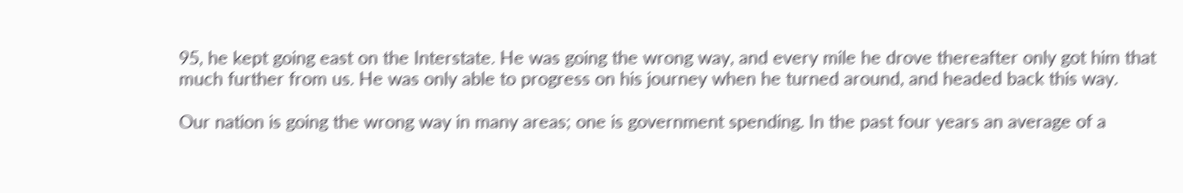95, he kept going east on the Interstate. He was going the wrong way, and every mile he drove thereafter only got him that much further from us. He was only able to progress on his journey when he turned around, and headed back this way.

Our nation is going the wrong way in many areas; one is government spending. In the past four years an average of a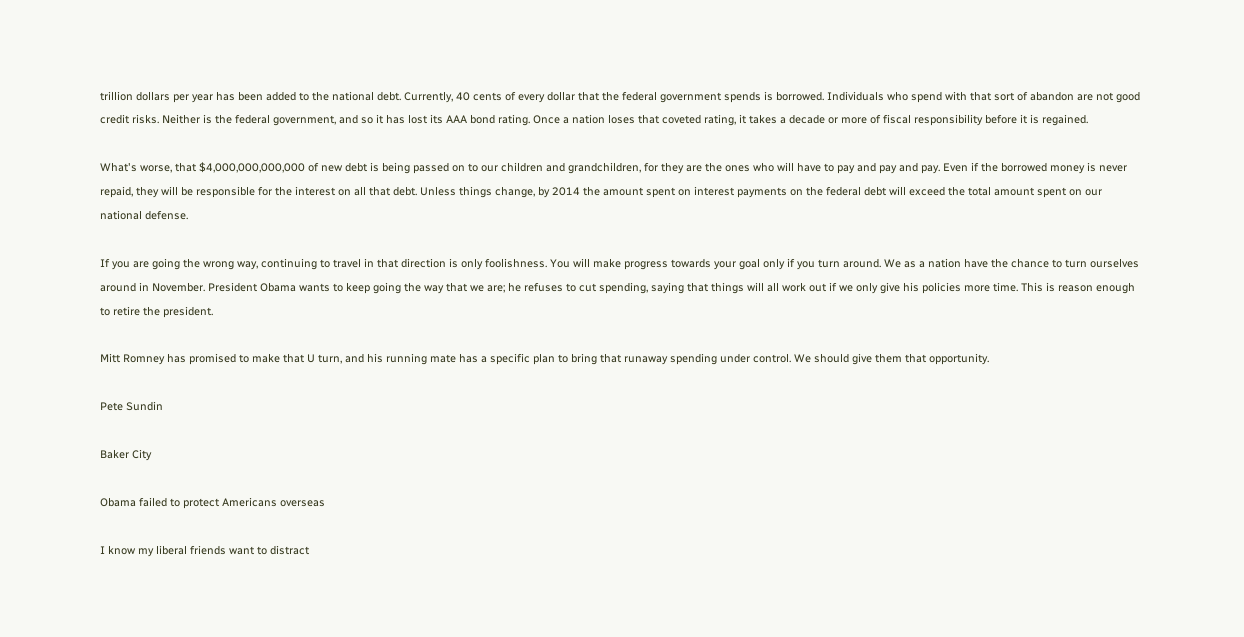trillion dollars per year has been added to the national debt. Currently, 40 cents of every dollar that the federal government spends is borrowed. Individuals who spend with that sort of abandon are not good credit risks. Neither is the federal government, and so it has lost its AAA bond rating. Once a nation loses that coveted rating, it takes a decade or more of fiscal responsibility before it is regained.

What's worse, that $4,000,000,000,000 of new debt is being passed on to our children and grandchildren, for they are the ones who will have to pay and pay and pay. Even if the borrowed money is never repaid, they will be responsible for the interest on all that debt. Unless things change, by 2014 the amount spent on interest payments on the federal debt will exceed the total amount spent on our national defense.

If you are going the wrong way, continuing to travel in that direction is only foolishness. You will make progress towards your goal only if you turn around. We as a nation have the chance to turn ourselves around in November. President Obama wants to keep going the way that we are; he refuses to cut spending, saying that things will all work out if we only give his policies more time. This is reason enough to retire the president.

Mitt Romney has promised to make that U turn, and his running mate has a specific plan to bring that runaway spending under control. We should give them that opportunity.

Pete Sundin

Baker City

Obama failed to protect Americans overseas

I know my liberal friends want to distract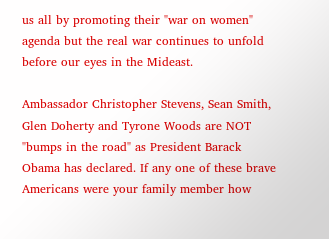us all by promoting their "war on women" agenda but the real war continues to unfold before our eyes in the Mideast.

Ambassador Christopher Stevens, Sean Smith, Glen Doherty and Tyrone Woods are NOT "bumps in the road" as President Barack Obama has declared. If any one of these brave Americans were your family member how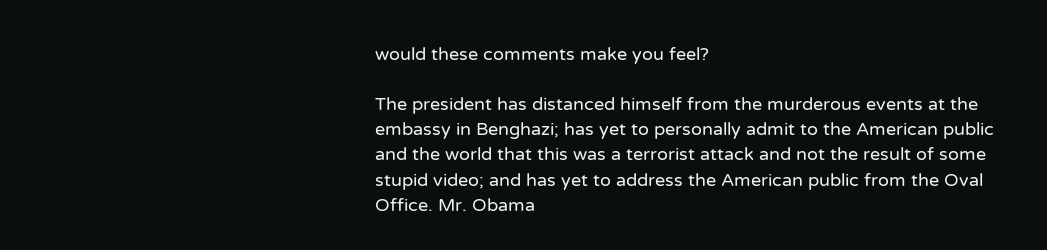would these comments make you feel?

The president has distanced himself from the murderous events at the embassy in Benghazi; has yet to personally admit to the American public and the world that this was a terrorist attack and not the result of some stupid video; and has yet to address the American public from the Oval Office. Mr. Obama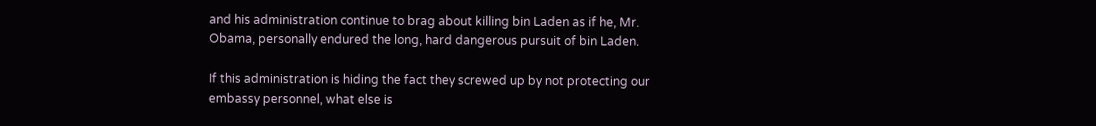and his administration continue to brag about killing bin Laden as if he, Mr. Obama, personally endured the long, hard dangerous pursuit of bin Laden.

If this administration is hiding the fact they screwed up by not protecting our embassy personnel, what else is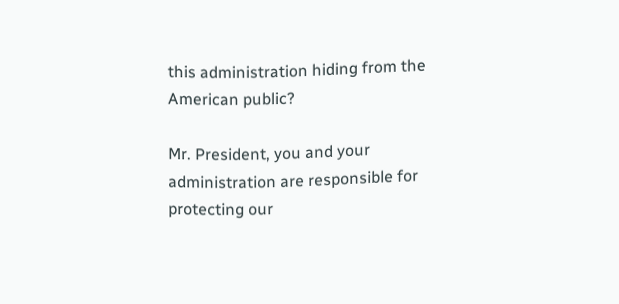this administration hiding from the American public?

Mr. President, you and your administration are responsible for protecting our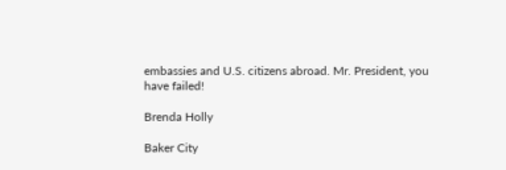embassies and U.S. citizens abroad. Mr. President, you have failed!

Brenda Holly

Baker City